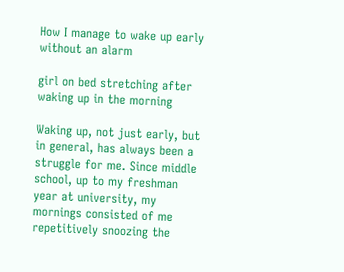How I manage to wake up early without an alarm

girl on bed stretching after waking up in the morning

Waking up, not just early, but in general, has always been a struggle for me. Since middle school, up to my freshman year at university, my mornings consisted of me repetitively snoozing the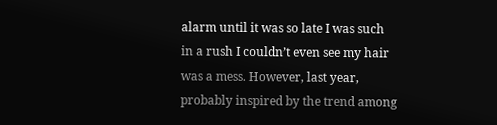alarm until it was so late I was such in a rush I couldn’t even see my hair was a mess. However, last year, probably inspired by the trend among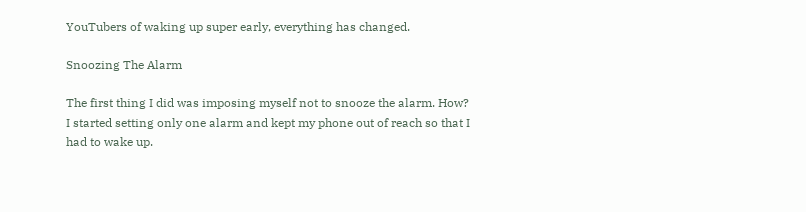YouTubers of waking up super early, everything has changed.

Snoozing The Alarm

The first thing I did was imposing myself not to snooze the alarm. How? I started setting only one alarm and kept my phone out of reach so that I had to wake up.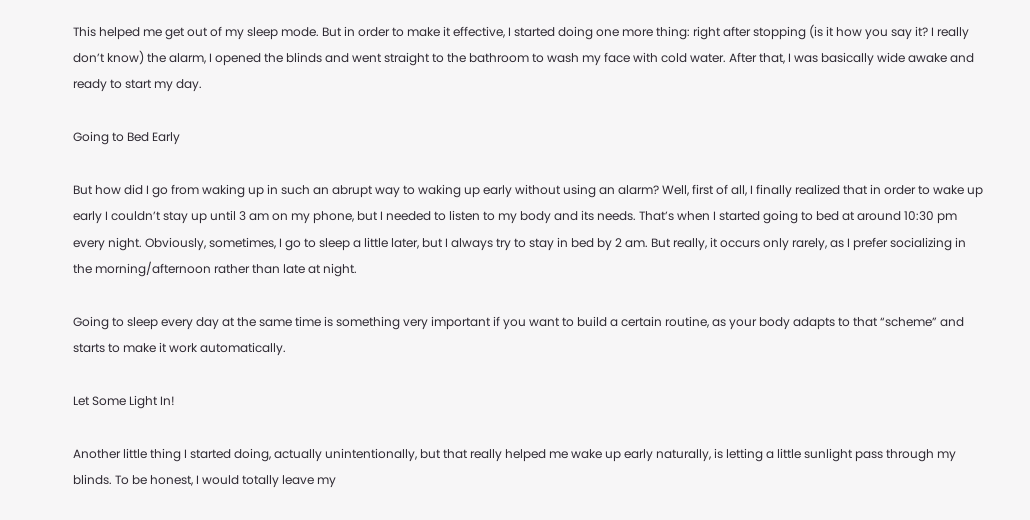This helped me get out of my sleep mode. But in order to make it effective, I started doing one more thing: right after stopping (is it how you say it? I really don’t know) the alarm, I opened the blinds and went straight to the bathroom to wash my face with cold water. After that, I was basically wide awake and ready to start my day.

Going to Bed Early

But how did I go from waking up in such an abrupt way to waking up early without using an alarm? Well, first of all, I finally realized that in order to wake up early I couldn’t stay up until 3 am on my phone, but I needed to listen to my body and its needs. That’s when I started going to bed at around 10:30 pm every night. Obviously, sometimes, I go to sleep a little later, but I always try to stay in bed by 2 am. But really, it occurs only rarely, as I prefer socializing in the morning/afternoon rather than late at night.

Going to sleep every day at the same time is something very important if you want to build a certain routine, as your body adapts to that “scheme” and starts to make it work automatically.

Let Some Light In!

Another little thing I started doing, actually unintentionally, but that really helped me wake up early naturally, is letting a little sunlight pass through my blinds. To be honest, I would totally leave my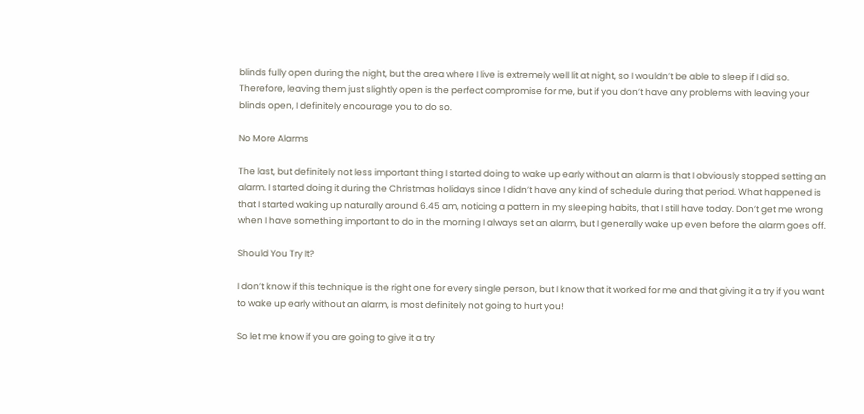blinds fully open during the night, but the area where I live is extremely well lit at night, so I wouldn’t be able to sleep if I did so. Therefore, leaving them just slightly open is the perfect compromise for me, but if you don’t have any problems with leaving your blinds open, I definitely encourage you to do so.

No More Alarms

The last, but definitely not less important thing I started doing to wake up early without an alarm is that I obviously stopped setting an alarm. I started doing it during the Christmas holidays since I didn’t have any kind of schedule during that period. What happened is that I started waking up naturally around 6.45 am, noticing a pattern in my sleeping habits, that I still have today. Don’t get me wrong when I have something important to do in the morning I always set an alarm, but I generally wake up even before the alarm goes off.

Should You Try It?

I don’t know if this technique is the right one for every single person, but I know that it worked for me and that giving it a try if you want to wake up early without an alarm, is most definitely not going to hurt you!

So let me know if you are going to give it a try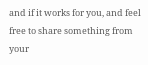and if it works for you, and feel free to share something from your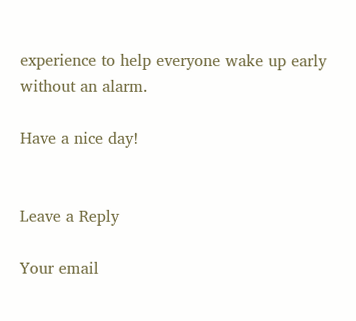experience to help everyone wake up early without an alarm.

Have a nice day!


Leave a Reply

Your email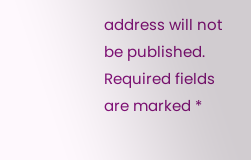address will not be published. Required fields are marked *